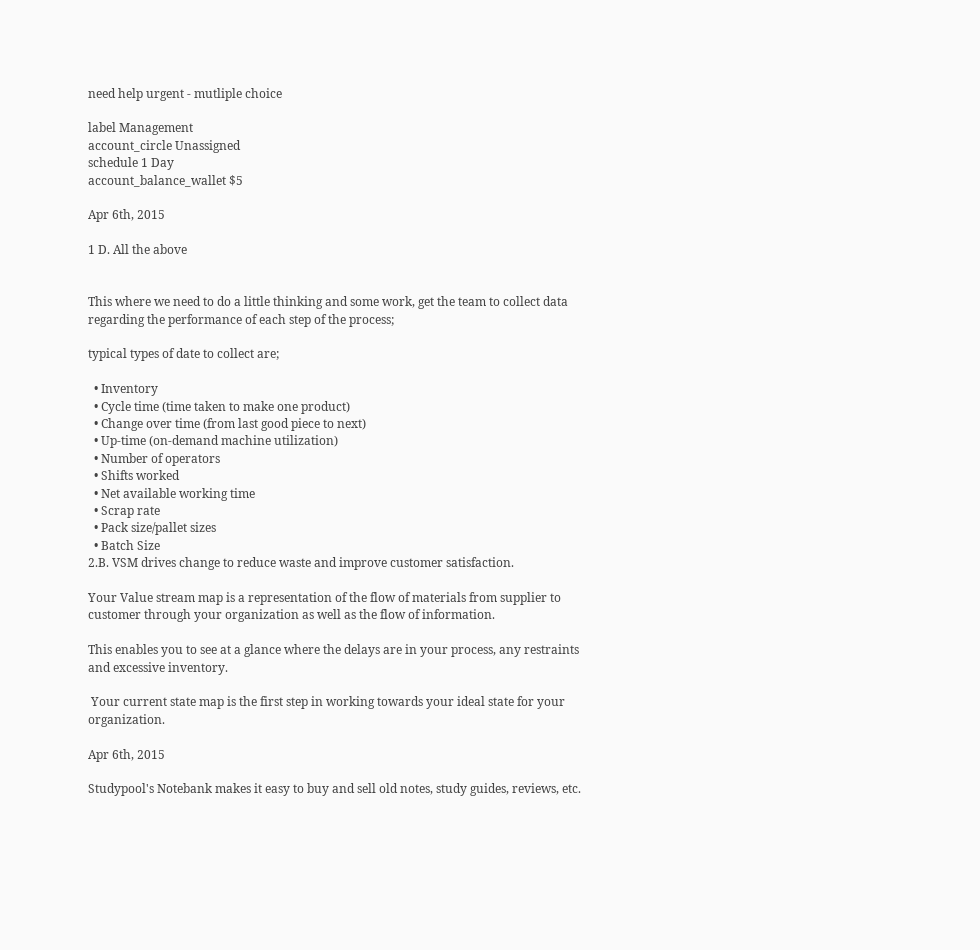need help urgent - mutliple choice

label Management
account_circle Unassigned
schedule 1 Day
account_balance_wallet $5

Apr 6th, 2015

1 D. All the above


This where we need to do a little thinking and some work, get the team to collect data regarding the performance of each step of the process;

typical types of date to collect are;

  • Inventory
  • Cycle time (time taken to make one product)
  • Change over time (from last good piece to next)
  • Up-time (on-demand machine utilization)
  • Number of operators
  • Shifts worked
  • Net available working time
  • Scrap rate
  • Pack size/pallet sizes
  • Batch Size
2.B. VSM drives change to reduce waste and improve customer satisfaction.

Your Value stream map is a representation of the flow of materials from supplier to customer through your organization as well as the flow of information.

This enables you to see at a glance where the delays are in your process, any restraints and excessive inventory.

 Your current state map is the first step in working towards your ideal state for your organization.

Apr 6th, 2015

Studypool's Notebank makes it easy to buy and sell old notes, study guides, reviews, etc.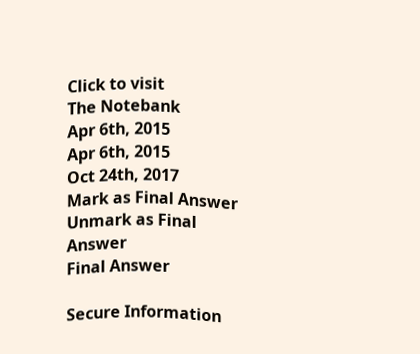Click to visit
The Notebank
Apr 6th, 2015
Apr 6th, 2015
Oct 24th, 2017
Mark as Final Answer
Unmark as Final Answer
Final Answer

Secure Information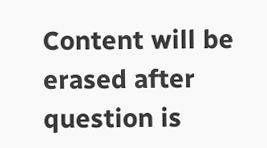Content will be erased after question is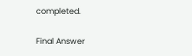completed.

Final Answer